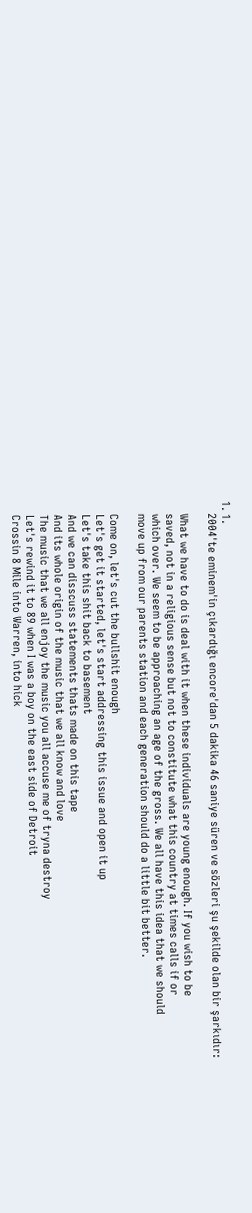1. 1.
    2004'te eminem'in çıkardığı encore'dan 5 dakika 46 saniye süren ve sözleri şu şekilde olan bir şarkıdır:

    What we have to do is deal with it when these individuals are young enough. If you wish to be
    saved, not in a religious sense but not to constitute what this country at times calls if or
    which over. We seem to be approaching an age of the gross. We all have this idea that we should
    move up from our parents station and each generation should do a little bit better.

    Come on, let's cut the bullshit enough
    Let's get it started, let's start addressing this issue and open it up
    Let's take this shit back to basement
    And we can disscuss statements thats made on this tape
    And its whole origin of the music that we all know and love
    The music that we all enjoy the music you all accuse me of tryna destroy
    Let's rewind it to 89 when I was a boy on the east side of Detroit
    Crossin 8 Mile into Warren, into hick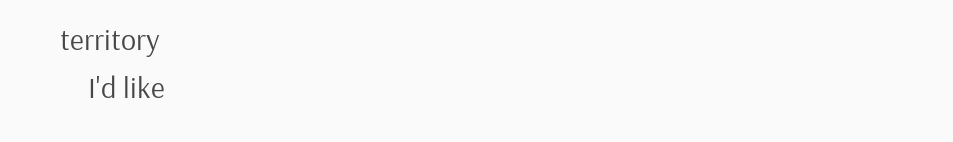territory
    I'd like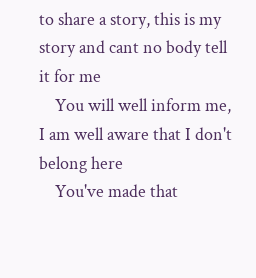to share a story, this is my story and cant no body tell it for me
    You will well inform me, I am well aware that I don't belong here
    You've made that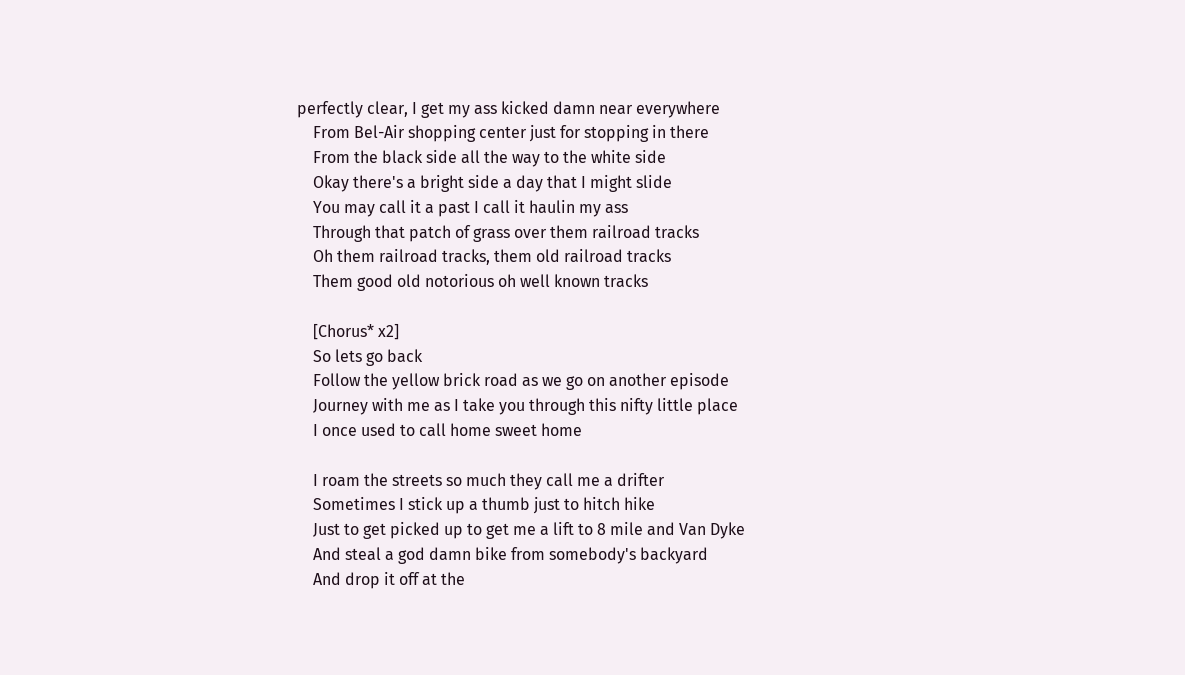perfectly clear, I get my ass kicked damn near everywhere
    From Bel-Air shopping center just for stopping in there
    From the black side all the way to the white side
    Okay there's a bright side a day that I might slide
    You may call it a past I call it haulin my ass
    Through that patch of grass over them railroad tracks
    Oh them railroad tracks, them old railroad tracks
    Them good old notorious oh well known tracks

    [Chorus* x2]
    So lets go back
    Follow the yellow brick road as we go on another episode
    Journey with me as I take you through this nifty little place
    I once used to call home sweet home

    I roam the streets so much they call me a drifter
    Sometimes I stick up a thumb just to hitch hike
    Just to get picked up to get me a lift to 8 mile and Van Dyke
    And steal a god damn bike from somebody's backyard
    And drop it off at the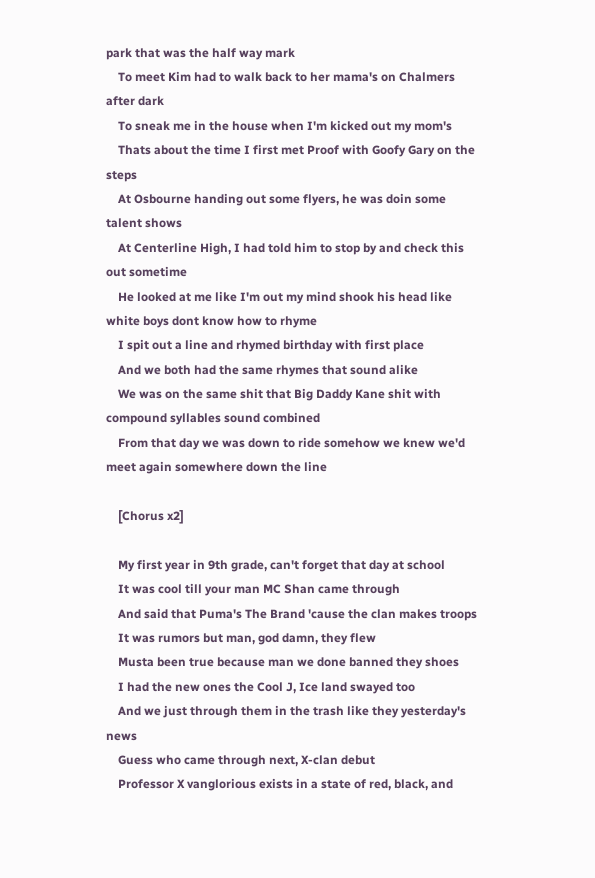park that was the half way mark
    To meet Kim had to walk back to her mama's on Chalmers after dark
    To sneak me in the house when I'm kicked out my mom's
    Thats about the time I first met Proof with Goofy Gary on the steps
    At Osbourne handing out some flyers, he was doin some talent shows
    At Centerline High, I had told him to stop by and check this out sometime
    He looked at me like I'm out my mind shook his head like white boys dont know how to rhyme
    I spit out a line and rhymed birthday with first place
    And we both had the same rhymes that sound alike
    We was on the same shit that Big Daddy Kane shit with compound syllables sound combined
    From that day we was down to ride somehow we knew we'd meet again somewhere down the line

    [Chorus x2]

    My first year in 9th grade, can't forget that day at school
    It was cool till your man MC Shan came through
    And said that Puma's The Brand 'cause the clan makes troops
    It was rumors but man, god damn, they flew
    Musta been true because man we done banned they shoes
    I had the new ones the Cool J, Ice land swayed too
    And we just through them in the trash like they yesterday's news
    Guess who came through next, X-clan debut
    Professor X vanglorious exists in a state of red, black, and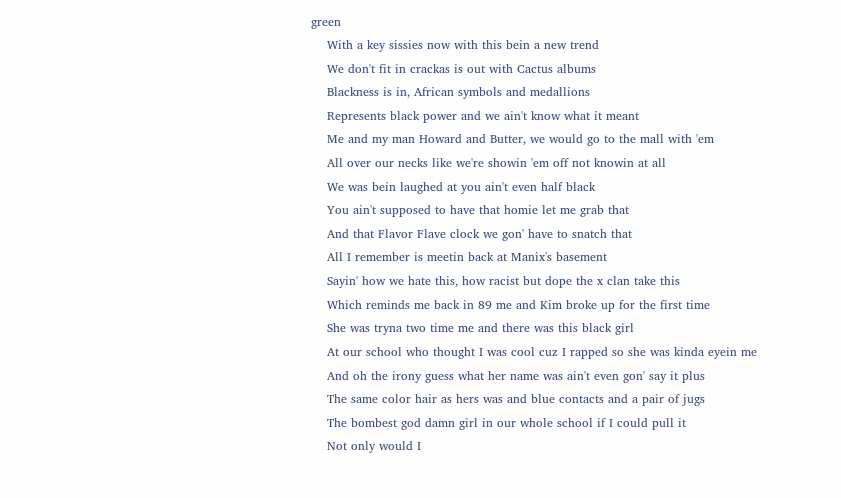green
    With a key sissies now with this bein a new trend
    We don't fit in crackas is out with Cactus albums
    Blackness is in, African symbols and medallions
    Represents black power and we ain't know what it meant
    Me and my man Howard and Butter, we would go to the mall with 'em
    All over our necks like we're showin 'em off not knowin at all
    We was bein laughed at you ain't even half black
    You ain't supposed to have that homie let me grab that
    And that Flavor Flave clock we gon' have to snatch that
    All I remember is meetin back at Manix's basement
    Sayin' how we hate this, how racist but dope the x clan take this
    Which reminds me back in 89 me and Kim broke up for the first time
    She was tryna two time me and there was this black girl
    At our school who thought I was cool cuz I rapped so she was kinda eyein me
    And oh the irony guess what her name was ain't even gon' say it plus
    The same color hair as hers was and blue contacts and a pair of jugs
    The bombest god damn girl in our whole school if I could pull it
    Not only would I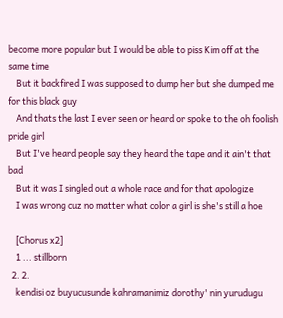become more popular but I would be able to piss Kim off at the same time
    But it backfired I was supposed to dump her but she dumped me for this black guy
    And thats the last I ever seen or heard or spoke to the oh foolish pride girl
    But I've heard people say they heard the tape and it ain't that bad
    But it was I singled out a whole race and for that apologize
    I was wrong cuz no matter what color a girl is she's still a hoe

    [Chorus x2]
    1 ... stillborn
  2. 2.
    kendisi oz buyucusunde kahramanimiz dorothy' nin yurudugu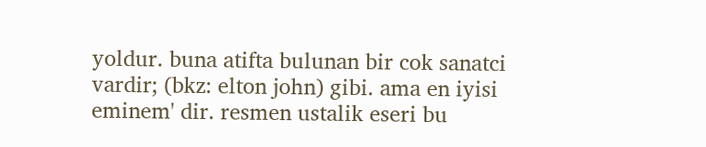yoldur. buna atifta bulunan bir cok sanatci vardir; (bkz: elton john) gibi. ama en iyisi eminem' dir. resmen ustalik eseri bu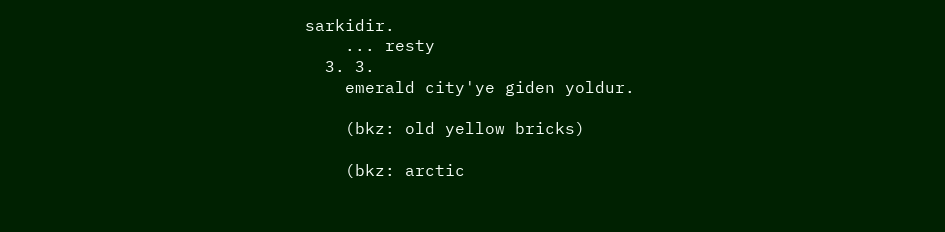sarkidir.
    ... resty
  3. 3.
    emerald city'ye giden yoldur.

    (bkz: old yellow bricks)

    (bkz: arctic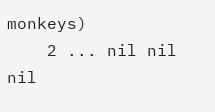monkeys)
    2 ... nil nil nil